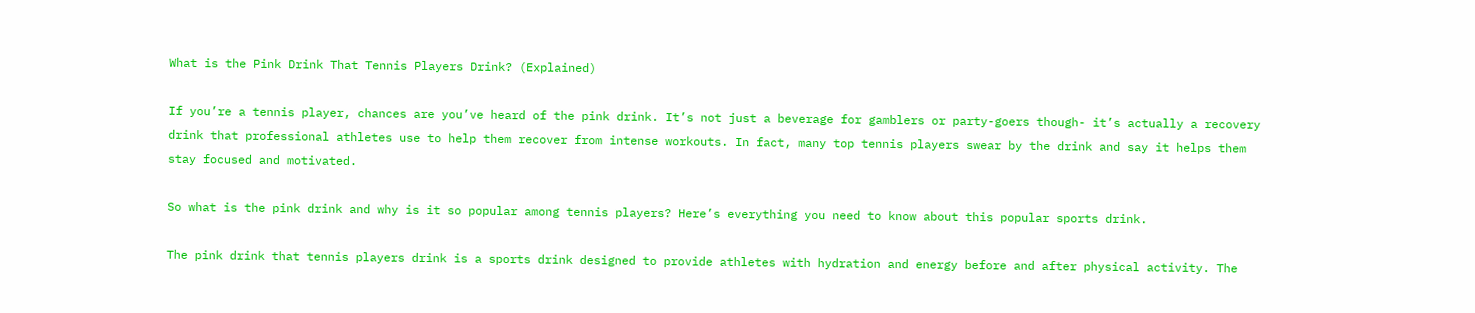What is the Pink Drink That Tennis Players Drink? (Explained)

If you’re a tennis player, chances are you’ve heard of the pink drink. It’s not just a beverage for gamblers or party-goers though- it’s actually a recovery drink that professional athletes use to help them recover from intense workouts. In fact, many top tennis players swear by the drink and say it helps them stay focused and motivated.

So what is the pink drink and why is it so popular among tennis players? Here’s everything you need to know about this popular sports drink.

The pink drink that tennis players drink is a sports drink designed to provide athletes with hydration and energy before and after physical activity. The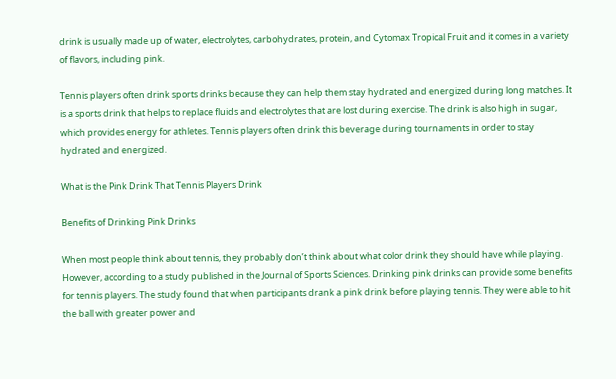drink is usually made up of water, electrolytes, carbohydrates, protein, and Cytomax Tropical Fruit and it comes in a variety of flavors, including pink.

Tennis players often drink sports drinks because they can help them stay hydrated and energized during long matches. It is a sports drink that helps to replace fluids and electrolytes that are lost during exercise. The drink is also high in sugar, which provides energy for athletes. Tennis players often drink this beverage during tournaments in order to stay hydrated and energized.

What is the Pink Drink That Tennis Players Drink

Benefits of Drinking Pink Drinks

When most people think about tennis, they probably don’t think about what color drink they should have while playing. However, according to a study published in the Journal of Sports Sciences. Drinking pink drinks can provide some benefits for tennis players. The study found that when participants drank a pink drink before playing tennis. They were able to hit the ball with greater power and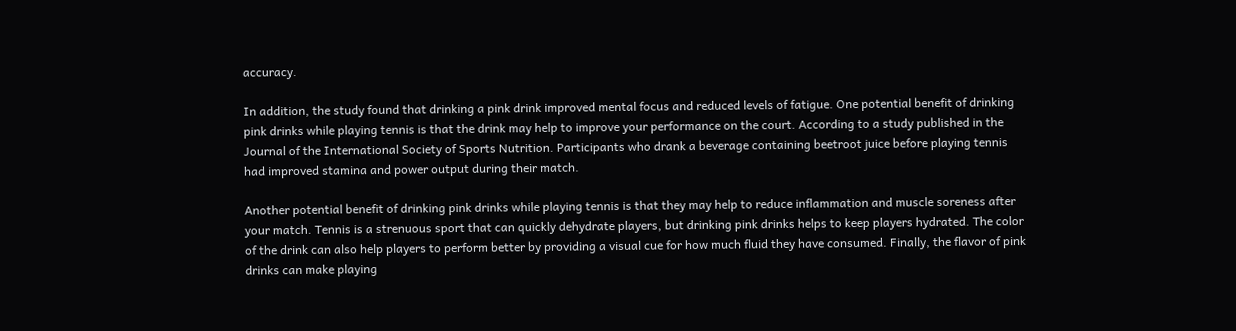accuracy.

In addition, the study found that drinking a pink drink improved mental focus and reduced levels of fatigue. One potential benefit of drinking pink drinks while playing tennis is that the drink may help to improve your performance on the court. According to a study published in the Journal of the International Society of Sports Nutrition. Participants who drank a beverage containing beetroot juice before playing tennis had improved stamina and power output during their match.

Another potential benefit of drinking pink drinks while playing tennis is that they may help to reduce inflammation and muscle soreness after your match. Tennis is a strenuous sport that can quickly dehydrate players, but drinking pink drinks helps to keep players hydrated. The color of the drink can also help players to perform better by providing a visual cue for how much fluid they have consumed. Finally, the flavor of pink drinks can make playing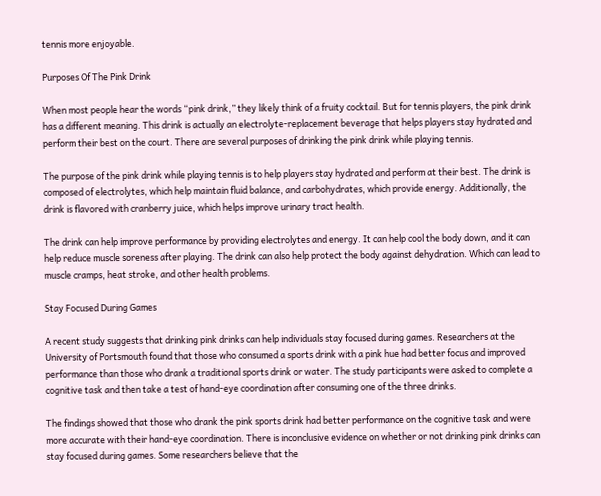tennis more enjoyable.

Purposes Of The Pink Drink

When most people hear the words “pink drink,” they likely think of a fruity cocktail. But for tennis players, the pink drink has a different meaning. This drink is actually an electrolyte-replacement beverage that helps players stay hydrated and perform their best on the court. There are several purposes of drinking the pink drink while playing tennis.

The purpose of the pink drink while playing tennis is to help players stay hydrated and perform at their best. The drink is composed of electrolytes, which help maintain fluid balance, and carbohydrates, which provide energy. Additionally, the drink is flavored with cranberry juice, which helps improve urinary tract health.

The drink can help improve performance by providing electrolytes and energy. It can help cool the body down, and it can help reduce muscle soreness after playing. The drink can also help protect the body against dehydration. Which can lead to muscle cramps, heat stroke, and other health problems.

Stay Focused During Games

A recent study suggests that drinking pink drinks can help individuals stay focused during games. Researchers at the University of Portsmouth found that those who consumed a sports drink with a pink hue had better focus and improved performance than those who drank a traditional sports drink or water. The study participants were asked to complete a cognitive task and then take a test of hand-eye coordination after consuming one of the three drinks.

The findings showed that those who drank the pink sports drink had better performance on the cognitive task and were more accurate with their hand-eye coordination. There is inconclusive evidence on whether or not drinking pink drinks can stay focused during games. Some researchers believe that the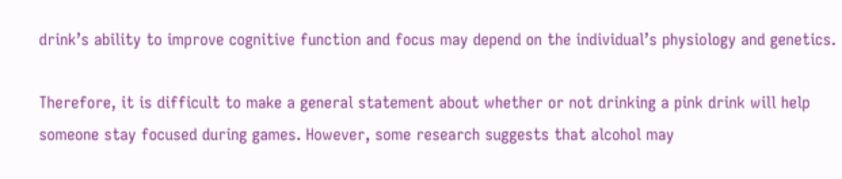drink’s ability to improve cognitive function and focus may depend on the individual’s physiology and genetics.

Therefore, it is difficult to make a general statement about whether or not drinking a pink drink will help someone stay focused during games. However, some research suggests that alcohol may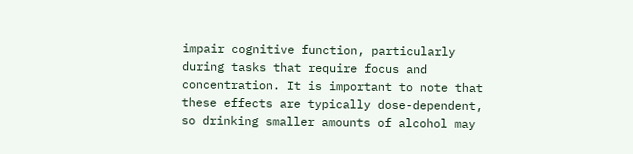impair cognitive function, particularly during tasks that require focus and concentration. It is important to note that these effects are typically dose-dependent, so drinking smaller amounts of alcohol may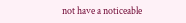not have a noticeable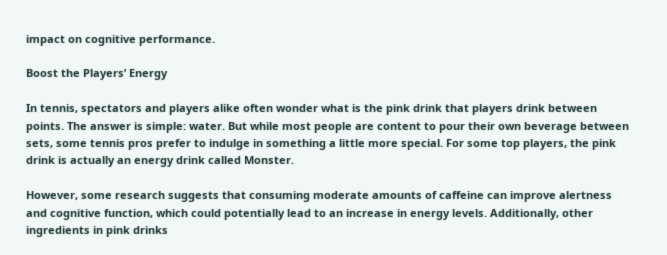impact on cognitive performance.

Boost the Players’ Energy

In tennis, spectators and players alike often wonder what is the pink drink that players drink between points. The answer is simple: water. But while most people are content to pour their own beverage between sets, some tennis pros prefer to indulge in something a little more special. For some top players, the pink drink is actually an energy drink called Monster.

However, some research suggests that consuming moderate amounts of caffeine can improve alertness and cognitive function, which could potentially lead to an increase in energy levels. Additionally, other ingredients in pink drinks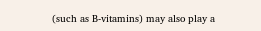(such as B-vitamins) may also play a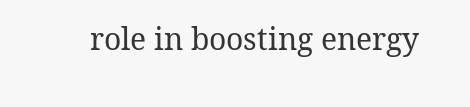role in boosting energy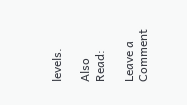levels.

Also Read:

Leave a Comment